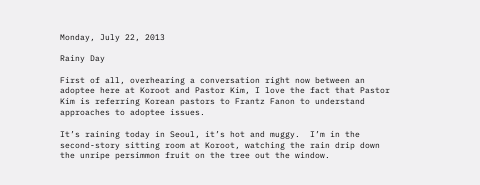Monday, July 22, 2013

Rainy Day

First of all, overhearing a conversation right now between an adoptee here at Koroot and Pastor Kim, I love the fact that Pastor Kim is referring Korean pastors to Frantz Fanon to understand approaches to adoptee issues.

It’s raining today in Seoul, it’s hot and muggy.  I’m in the second-story sitting room at Koroot, watching the rain drip down the unripe persimmon fruit on the tree out the window.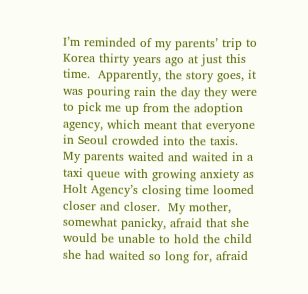I’m reminded of my parents’ trip to Korea thirty years ago at just this time.  Apparently, the story goes, it was pouring rain the day they were to pick me up from the adoption agency, which meant that everyone in Seoul crowded into the taxis.  My parents waited and waited in a taxi queue with growing anxiety as Holt Agency’s closing time loomed closer and closer.  My mother, somewhat panicky, afraid that she would be unable to hold the child she had waited so long for, afraid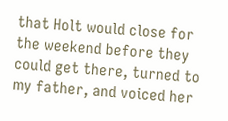that Holt would close for the weekend before they could get there, turned to my father, and voiced her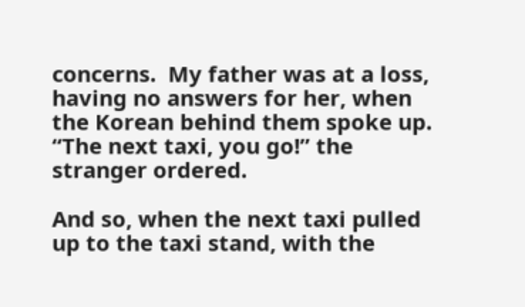concerns.  My father was at a loss, having no answers for her, when the Korean behind them spoke up.  “The next taxi, you go!” the stranger ordered.

And so, when the next taxi pulled up to the taxi stand, with the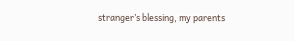stranger’s blessing, my parents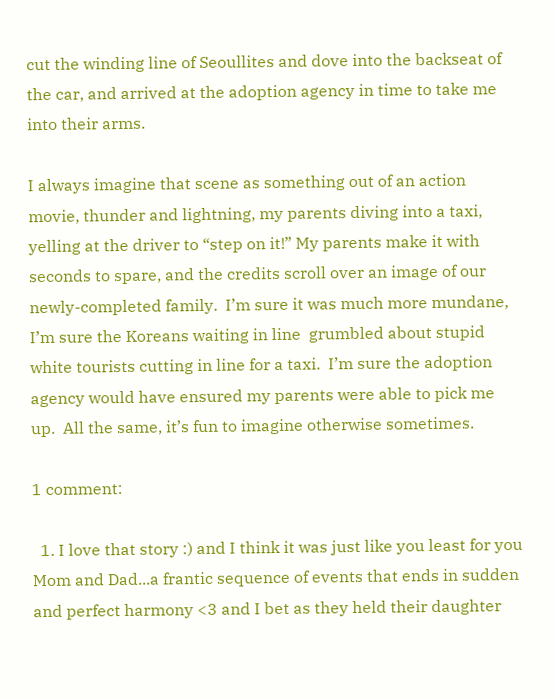cut the winding line of Seoullites and dove into the backseat of the car, and arrived at the adoption agency in time to take me into their arms.

I always imagine that scene as something out of an action movie, thunder and lightning, my parents diving into a taxi, yelling at the driver to “step on it!” My parents make it with seconds to spare, and the credits scroll over an image of our newly-completed family.  I’m sure it was much more mundane, I’m sure the Koreans waiting in line  grumbled about stupid white tourists cutting in line for a taxi.  I’m sure the adoption agency would have ensured my parents were able to pick me up.  All the same, it’s fun to imagine otherwise sometimes.

1 comment:

  1. I love that story :) and I think it was just like you least for you Mom and Dad...a frantic sequence of events that ends in sudden and perfect harmony <3 and I bet as they held their daughter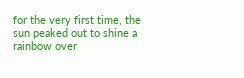for the very first time, the sun peaked out to shine a rainbow over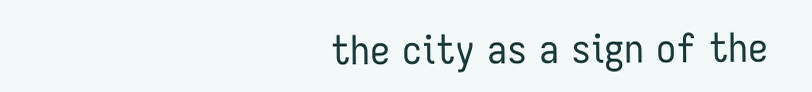the city as a sign of the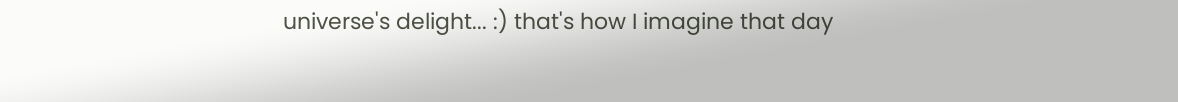universe's delight... :) that's how I imagine that day